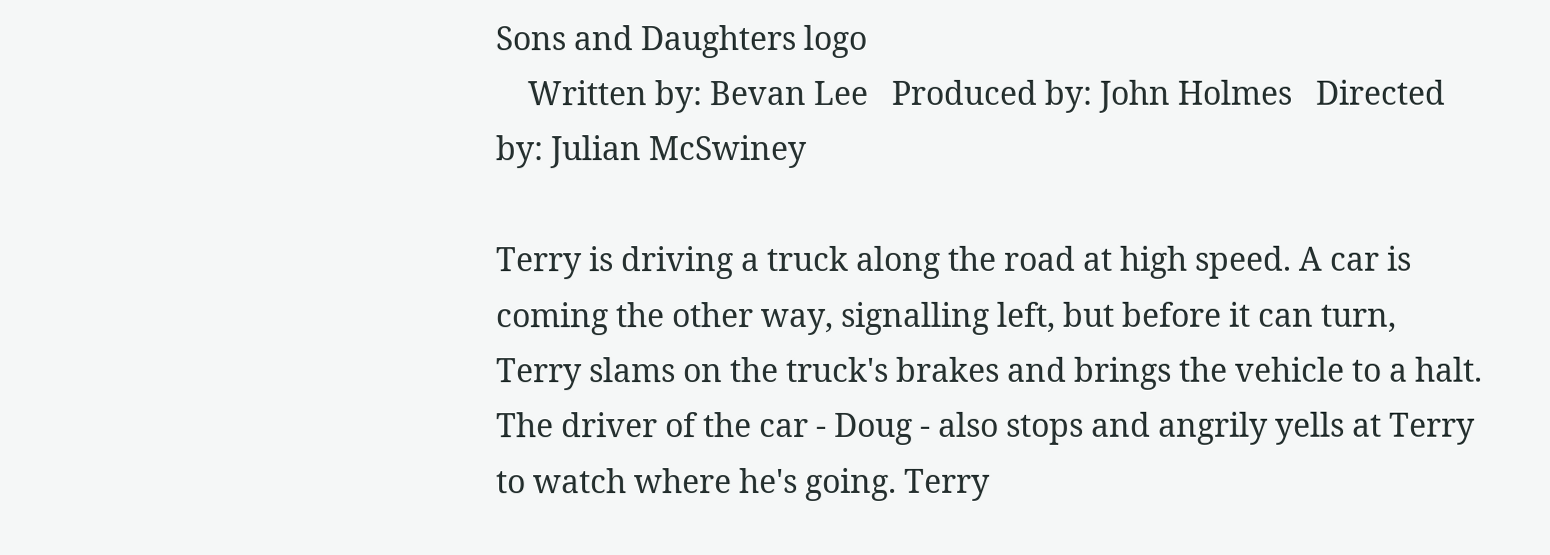Sons and Daughters logo
    Written by: Bevan Lee   Produced by: John Holmes   Directed by: Julian McSwiney

Terry is driving a truck along the road at high speed. A car is coming the other way, signalling left, but before it can turn, Terry slams on the truck's brakes and brings the vehicle to a halt. The driver of the car - Doug - also stops and angrily yells at Terry to watch where he's going. Terry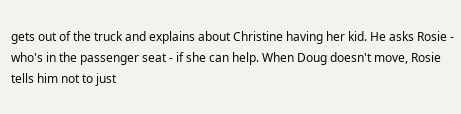gets out of the truck and explains about Christine having her kid. He asks Rosie - who's in the passenger seat - if she can help. When Doug doesn't move, Rosie tells him not to just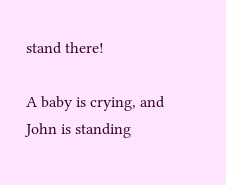stand there!

A baby is crying, and John is standing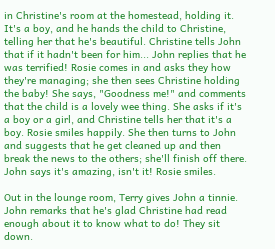in Christine's room at the homestead, holding it. It's a boy, and he hands the child to Christine, telling her that he's beautiful. Christine tells John that if it hadn't been for him... John replies that he was terrified! Rosie comes in and asks they how they're managing; she then sees Christine holding the baby! She says, "Goodness me!" and comments that the child is a lovely wee thing. She asks if it's a boy or a girl, and Christine tells her that it's a boy. Rosie smiles happily. She then turns to John and suggests that he get cleaned up and then break the news to the others; she'll finish off there. John says it's amazing, isn't it! Rosie smiles.

Out in the lounge room, Terry gives John a tinnie. John remarks that he's glad Christine had read enough about it to know what to do! They sit down.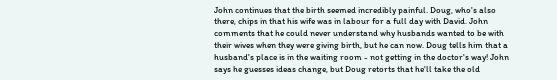John continues that the birth seemed incredibly painful. Doug, who's also there, chips in that his wife was in labour for a full day with David. John comments that he could never understand why husbands wanted to be with their wives when they were giving birth, but he can now. Doug tells him that a husband's place is in the waiting room - not getting in the doctor's way! John says he guesses ideas change, but Doug retorts that he'll take the old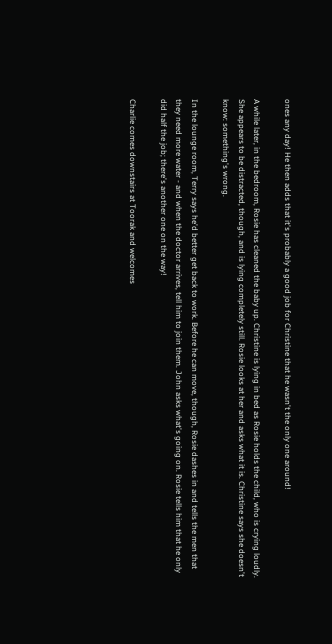ones any day! He then adds that it's probably a good job for Christine that he wasn't the only one around!

A while later, in the bedroom, Rosie has cleaned the baby up. Christine is lying in bed as Rosie holds the child, who is crying loudly. She appears to be distracted, though, and is lying completely still. Rosie looks at her and asks what it is. Christine says she doesn't know: something's wrong.

In the lounge room, Terry says he'd better get back to work. Before he can move, though, Rosie dashes in and tells the men that they need more water - and when the doctor arrives, tell him to join them. John asks what's going on. Rosie tells him that he only did half the job; there's another one on the way!

Charlie comes downstairs at Toorak and welcomes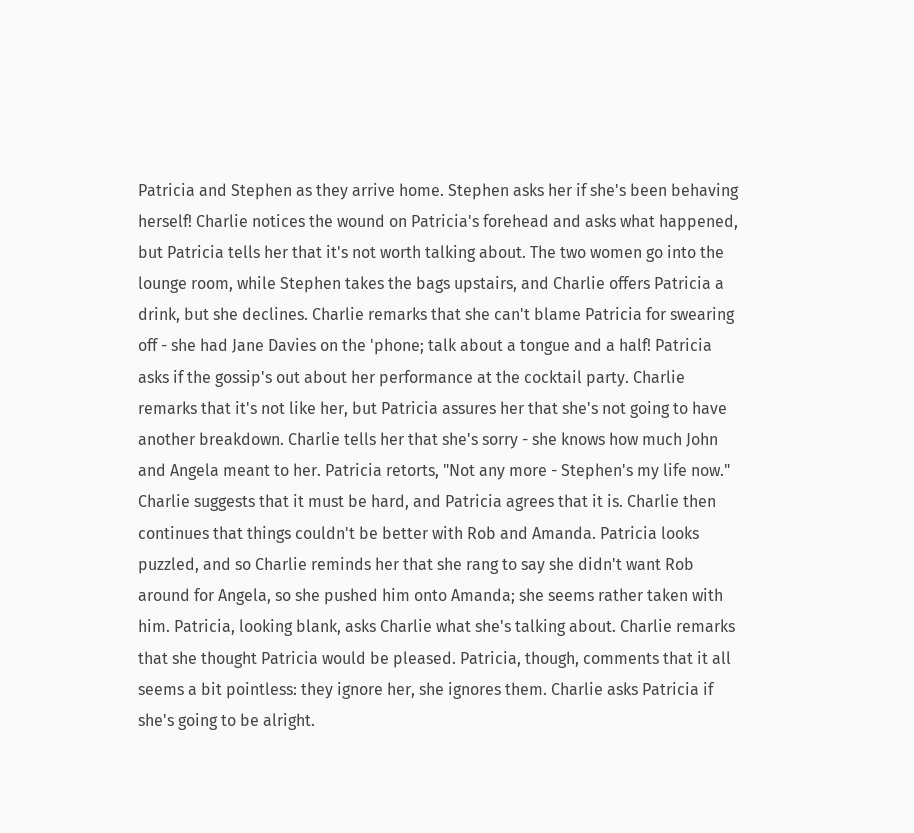Patricia and Stephen as they arrive home. Stephen asks her if she's been behaving herself! Charlie notices the wound on Patricia's forehead and asks what happened, but Patricia tells her that it's not worth talking about. The two women go into the lounge room, while Stephen takes the bags upstairs, and Charlie offers Patricia a drink, but she declines. Charlie remarks that she can't blame Patricia for swearing off - she had Jane Davies on the 'phone; talk about a tongue and a half! Patricia asks if the gossip's out about her performance at the cocktail party. Charlie remarks that it's not like her, but Patricia assures her that she's not going to have another breakdown. Charlie tells her that she's sorry - she knows how much John and Angela meant to her. Patricia retorts, "Not any more - Stephen's my life now." Charlie suggests that it must be hard, and Patricia agrees that it is. Charlie then continues that things couldn't be better with Rob and Amanda. Patricia looks puzzled, and so Charlie reminds her that she rang to say she didn't want Rob around for Angela, so she pushed him onto Amanda; she seems rather taken with him. Patricia, looking blank, asks Charlie what she's talking about. Charlie remarks that she thought Patricia would be pleased. Patricia, though, comments that it all seems a bit pointless: they ignore her, she ignores them. Charlie asks Patricia if she's going to be alright.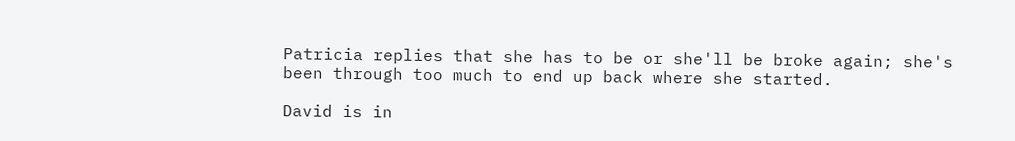Patricia replies that she has to be or she'll be broke again; she's been through too much to end up back where she started.

David is in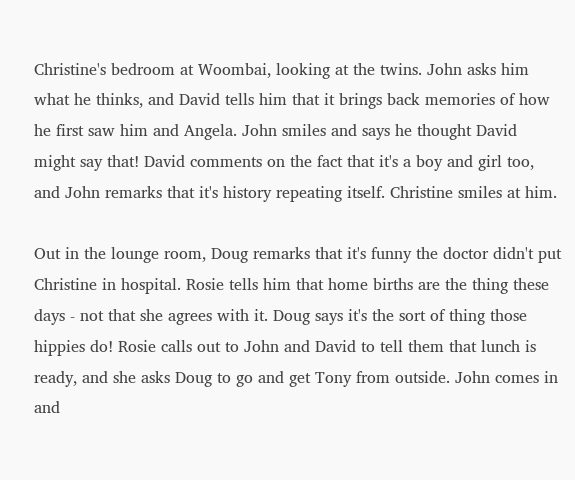Christine's bedroom at Woombai, looking at the twins. John asks him what he thinks, and David tells him that it brings back memories of how he first saw him and Angela. John smiles and says he thought David might say that! David comments on the fact that it's a boy and girl too, and John remarks that it's history repeating itself. Christine smiles at him.

Out in the lounge room, Doug remarks that it's funny the doctor didn't put Christine in hospital. Rosie tells him that home births are the thing these days - not that she agrees with it. Doug says it's the sort of thing those hippies do! Rosie calls out to John and David to tell them that lunch is ready, and she asks Doug to go and get Tony from outside. John comes in and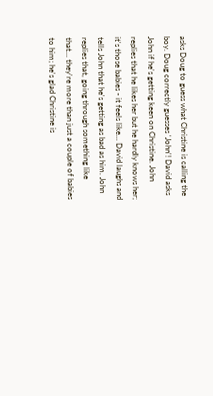asks Doug to guess what Christine is calling the boy. Doug correctly guesses 'John'! David asks John if he's getting keen on Christine. John replies that he likes her but he hardly knows her; it's those babies - it feels like... David laughs and tells John that he's getting as bad as him. John replies that, going through something like that... they're more than just a couple of babies to him; he's glad Christine is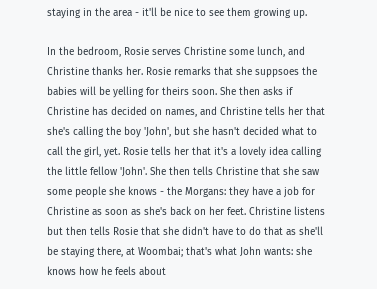staying in the area - it'll be nice to see them growing up.

In the bedroom, Rosie serves Christine some lunch, and Christine thanks her. Rosie remarks that she suppsoes the babies will be yelling for theirs soon. She then asks if Christine has decided on names, and Christine tells her that she's calling the boy 'John', but she hasn't decided what to call the girl, yet. Rosie tells her that it's a lovely idea calling the little fellow 'John'. She then tells Christine that she saw some people she knows - the Morgans: they have a job for Christine as soon as she's back on her feet. Christine listens but then tells Rosie that she didn't have to do that as she'll be staying there, at Woombai; that's what John wants: she knows how he feels about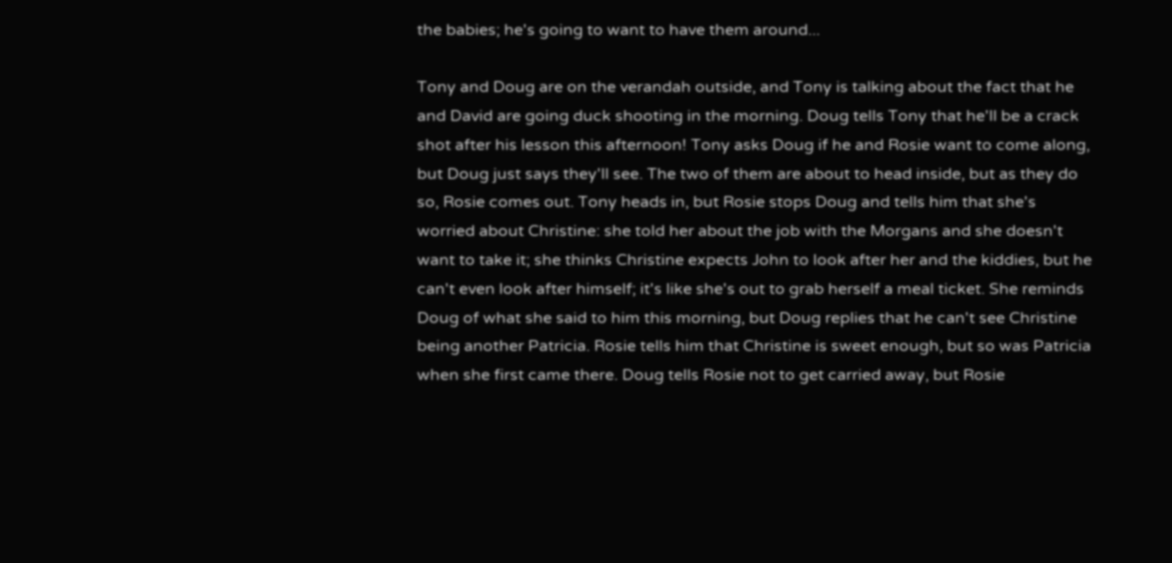the babies; he's going to want to have them around...

Tony and Doug are on the verandah outside, and Tony is talking about the fact that he and David are going duck shooting in the morning. Doug tells Tony that he'll be a crack shot after his lesson this afternoon! Tony asks Doug if he and Rosie want to come along, but Doug just says they'll see. The two of them are about to head inside, but as they do so, Rosie comes out. Tony heads in, but Rosie stops Doug and tells him that she's worried about Christine: she told her about the job with the Morgans and she doesn't want to take it; she thinks Christine expects John to look after her and the kiddies, but he can't even look after himself; it's like she's out to grab herself a meal ticket. She reminds Doug of what she said to him this morning, but Doug replies that he can't see Christine being another Patricia. Rosie tells him that Christine is sweet enough, but so was Patricia when she first came there. Doug tells Rosie not to get carried away, but Rosie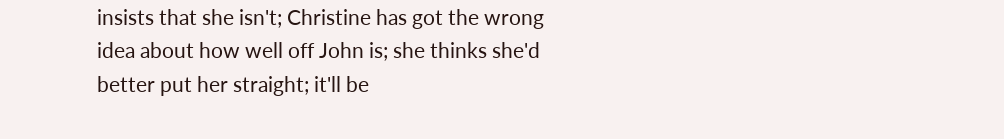insists that she isn't; Christine has got the wrong idea about how well off John is; she thinks she'd better put her straight; it'll be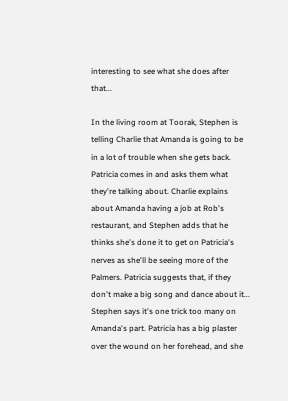interesting to see what she does after that...

In the living room at Toorak, Stephen is telling Charlie that Amanda is going to be in a lot of trouble when she gets back. Patricia comes in and asks them what they're talking about. Charlie explains about Amanda having a job at Rob's restaurant, and Stephen adds that he thinks she's done it to get on Patricia's nerves as she'll be seeing more of the Palmers. Patricia suggests that, if they don't make a big song and dance about it... Stephen says it's one trick too many on Amanda's part. Patricia has a big plaster over the wound on her forehead, and she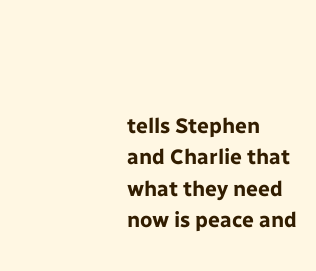tells Stephen and Charlie that what they need now is peace and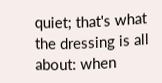quiet; that's what the dressing is all about: when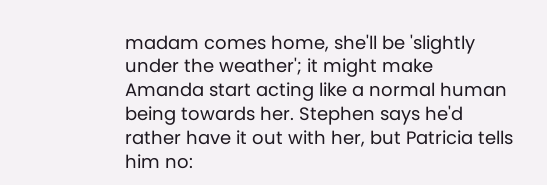madam comes home, she'll be 'slightly under the weather'; it might make Amanda start acting like a normal human being towards her. Stephen says he'd rather have it out with her, but Patricia tells him no: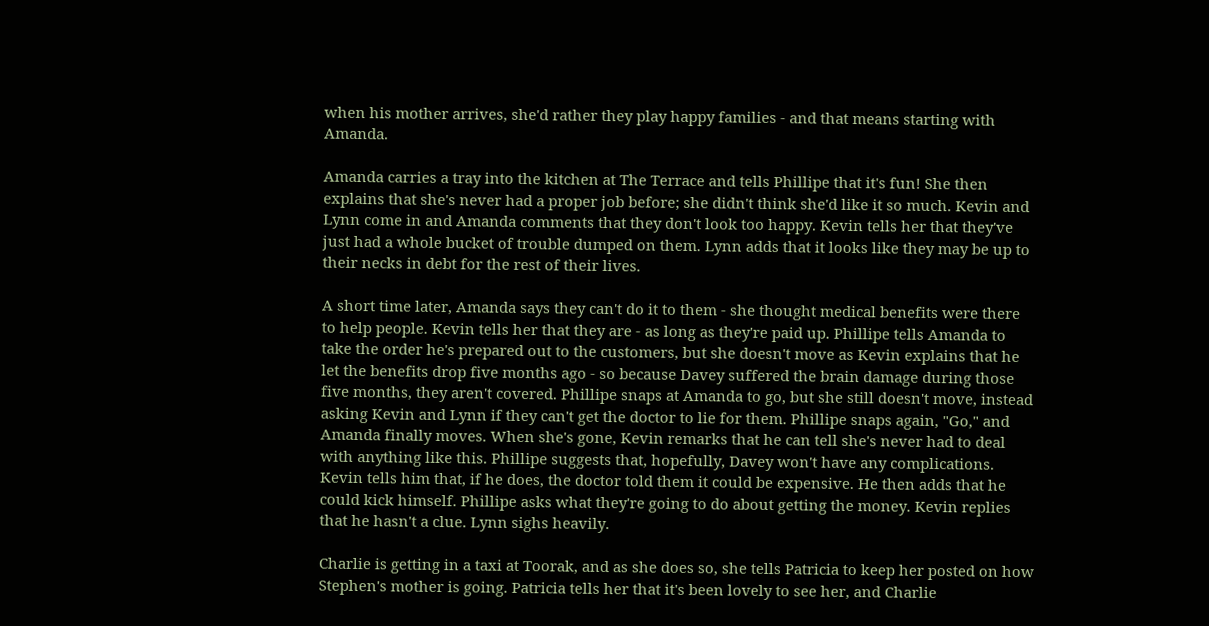when his mother arrives, she'd rather they play happy families - and that means starting with Amanda.

Amanda carries a tray into the kitchen at The Terrace and tells Phillipe that it's fun! She then explains that she's never had a proper job before; she didn't think she'd like it so much. Kevin and Lynn come in and Amanda comments that they don't look too happy. Kevin tells her that they've just had a whole bucket of trouble dumped on them. Lynn adds that it looks like they may be up to their necks in debt for the rest of their lives.

A short time later, Amanda says they can't do it to them - she thought medical benefits were there to help people. Kevin tells her that they are - as long as they're paid up. Phillipe tells Amanda to take the order he's prepared out to the customers, but she doesn't move as Kevin explains that he let the benefits drop five months ago - so because Davey suffered the brain damage during those five months, they aren't covered. Phillipe snaps at Amanda to go, but she still doesn't move, instead asking Kevin and Lynn if they can't get the doctor to lie for them. Phillipe snaps again, "Go," and Amanda finally moves. When she's gone, Kevin remarks that he can tell she's never had to deal with anything like this. Phillipe suggests that, hopefully, Davey won't have any complications. Kevin tells him that, if he does, the doctor told them it could be expensive. He then adds that he could kick himself. Phillipe asks what they're going to do about getting the money. Kevin replies that he hasn't a clue. Lynn sighs heavily.

Charlie is getting in a taxi at Toorak, and as she does so, she tells Patricia to keep her posted on how Stephen's mother is going. Patricia tells her that it's been lovely to see her, and Charlie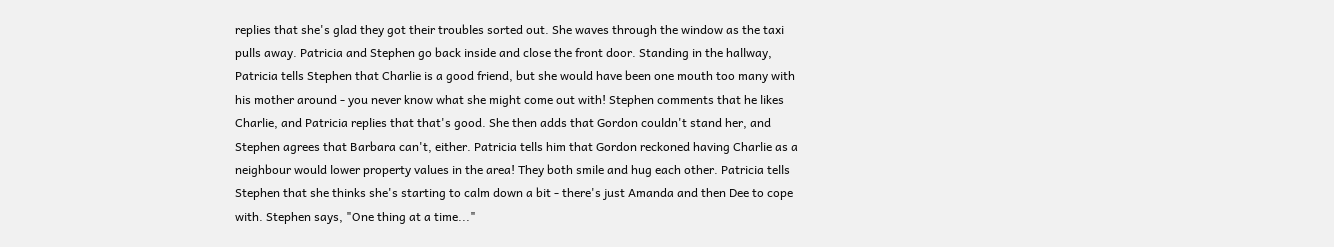replies that she's glad they got their troubles sorted out. She waves through the window as the taxi pulls away. Patricia and Stephen go back inside and close the front door. Standing in the hallway, Patricia tells Stephen that Charlie is a good friend, but she would have been one mouth too many with his mother around - you never know what she might come out with! Stephen comments that he likes Charlie, and Patricia replies that that's good. She then adds that Gordon couldn't stand her, and Stephen agrees that Barbara can't, either. Patricia tells him that Gordon reckoned having Charlie as a neighbour would lower property values in the area! They both smile and hug each other. Patricia tells Stephen that she thinks she's starting to calm down a bit - there's just Amanda and then Dee to cope with. Stephen says, "One thing at a time..."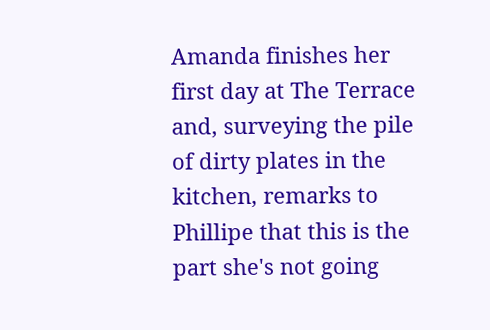Amanda finishes her first day at The Terrace and, surveying the pile of dirty plates in the kitchen, remarks to Phillipe that this is the part she's not going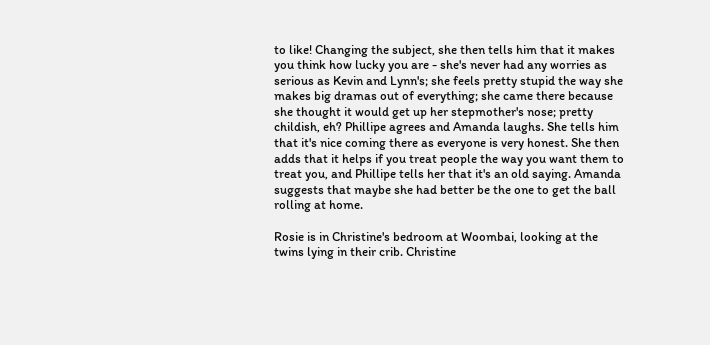to like! Changing the subject, she then tells him that it makes you think how lucky you are - she's never had any worries as serious as Kevin and Lynn's; she feels pretty stupid the way she makes big dramas out of everything; she came there because she thought it would get up her stepmother's nose; pretty childish, eh? Phillipe agrees and Amanda laughs. She tells him that it's nice coming there as everyone is very honest. She then adds that it helps if you treat people the way you want them to treat you, and Phillipe tells her that it's an old saying. Amanda suggests that maybe she had better be the one to get the ball rolling at home.

Rosie is in Christine's bedroom at Woombai, looking at the twins lying in their crib. Christine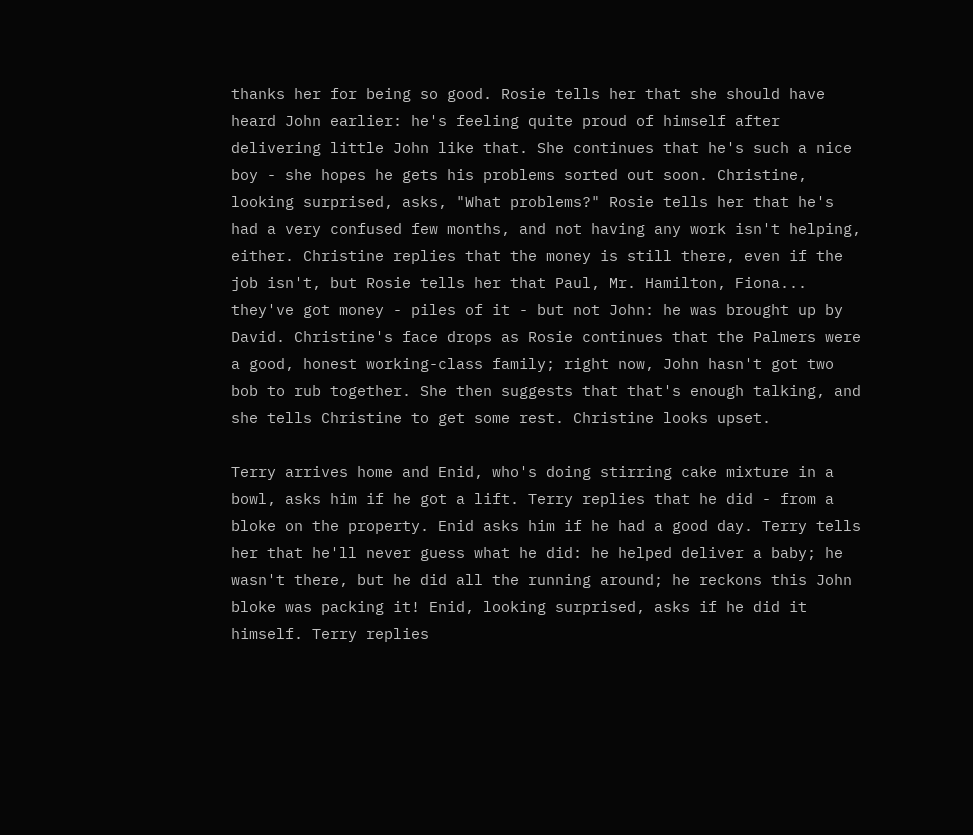thanks her for being so good. Rosie tells her that she should have heard John earlier: he's feeling quite proud of himself after delivering little John like that. She continues that he's such a nice boy - she hopes he gets his problems sorted out soon. Christine, looking surprised, asks, "What problems?" Rosie tells her that he's had a very confused few months, and not having any work isn't helping, either. Christine replies that the money is still there, even if the job isn't, but Rosie tells her that Paul, Mr. Hamilton, Fiona... they've got money - piles of it - but not John: he was brought up by David. Christine's face drops as Rosie continues that the Palmers were a good, honest working-class family; right now, John hasn't got two bob to rub together. She then suggests that that's enough talking, and she tells Christine to get some rest. Christine looks upset.

Terry arrives home and Enid, who's doing stirring cake mixture in a bowl, asks him if he got a lift. Terry replies that he did - from a bloke on the property. Enid asks him if he had a good day. Terry tells her that he'll never guess what he did: he helped deliver a baby; he wasn't there, but he did all the running around; he reckons this John bloke was packing it! Enid, looking surprised, asks if he did it himself. Terry replies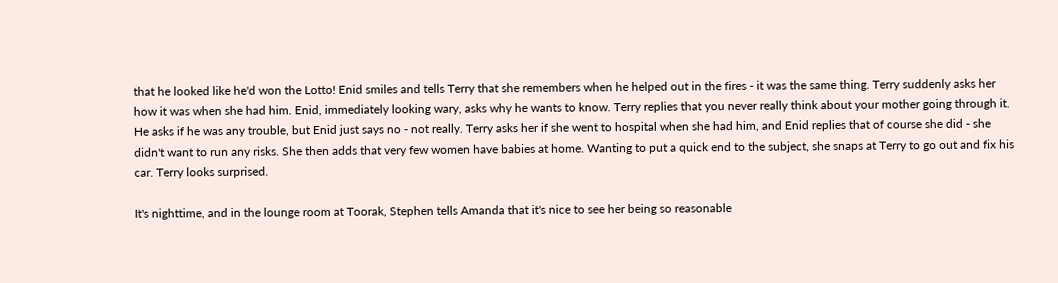that he looked like he'd won the Lotto! Enid smiles and tells Terry that she remembers when he helped out in the fires - it was the same thing. Terry suddenly asks her how it was when she had him. Enid, immediately looking wary, asks why he wants to know. Terry replies that you never really think about your mother going through it. He asks if he was any trouble, but Enid just says no - not really. Terry asks her if she went to hospital when she had him, and Enid replies that of course she did - she didn't want to run any risks. She then adds that very few women have babies at home. Wanting to put a quick end to the subject, she snaps at Terry to go out and fix his car. Terry looks surprised.

It's nighttime, and in the lounge room at Toorak, Stephen tells Amanda that it's nice to see her being so reasonable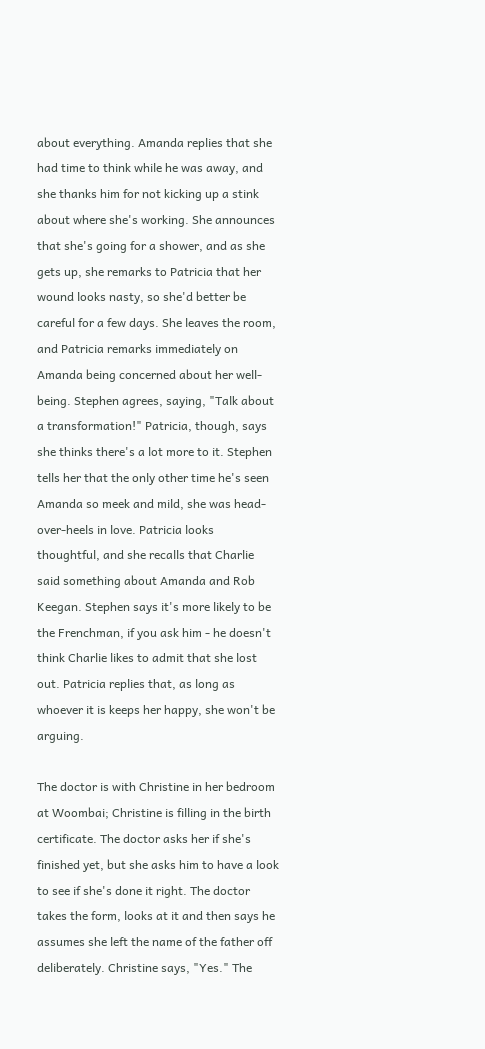about everything. Amanda replies that she had time to think while he was away, and she thanks him for not kicking up a stink about where she's working. She announces that she's going for a shower, and as she gets up, she remarks to Patricia that her wound looks nasty, so she'd better be careful for a few days. She leaves the room, and Patricia remarks immediately on Amanda being concerned about her well-being. Stephen agrees, saying, "Talk about a transformation!" Patricia, though, says she thinks there's a lot more to it. Stephen tells her that the only other time he's seen Amanda so meek and mild, she was head-over-heels in love. Patricia looks thoughtful, and she recalls that Charlie said something about Amanda and Rob Keegan. Stephen says it's more likely to be the Frenchman, if you ask him - he doesn't think Charlie likes to admit that she lost out. Patricia replies that, as long as whoever it is keeps her happy, she won't be arguing.

The doctor is with Christine in her bedroom at Woombai; Christine is filling in the birth certificate. The doctor asks her if she's finished yet, but she asks him to have a look to see if she's done it right. The doctor takes the form, looks at it and then says he assumes she left the name of the father off deliberately. Christine says, "Yes." The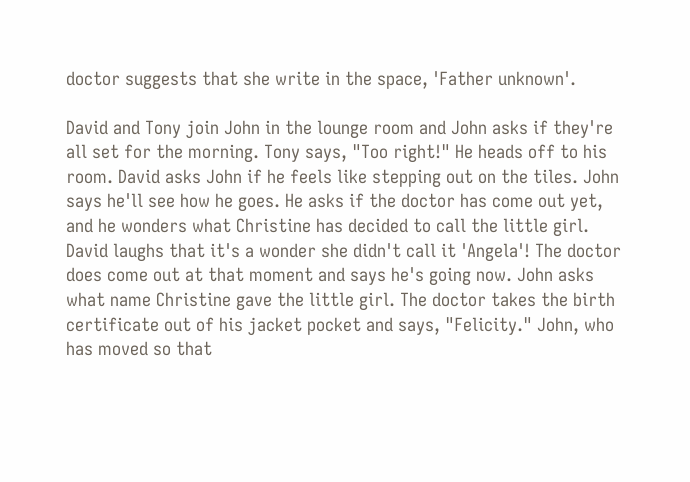doctor suggests that she write in the space, 'Father unknown'.

David and Tony join John in the lounge room and John asks if they're all set for the morning. Tony says, "Too right!" He heads off to his room. David asks John if he feels like stepping out on the tiles. John says he'll see how he goes. He asks if the doctor has come out yet, and he wonders what Christine has decided to call the little girl. David laughs that it's a wonder she didn't call it 'Angela'! The doctor does come out at that moment and says he's going now. John asks what name Christine gave the little girl. The doctor takes the birth certificate out of his jacket pocket and says, "Felicity." John, who has moved so that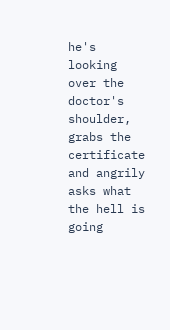he's looking over the doctor's shoulder, grabs the certificate and angrily asks what the hell is going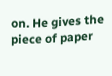on. He gives the piece of paper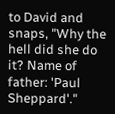to David and snaps, "Why the hell did she do it? Name of father: 'Paul Sheppard'."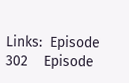Links:  Episode 302    Episode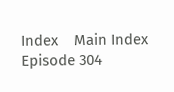Index    Main Index    Episode 304